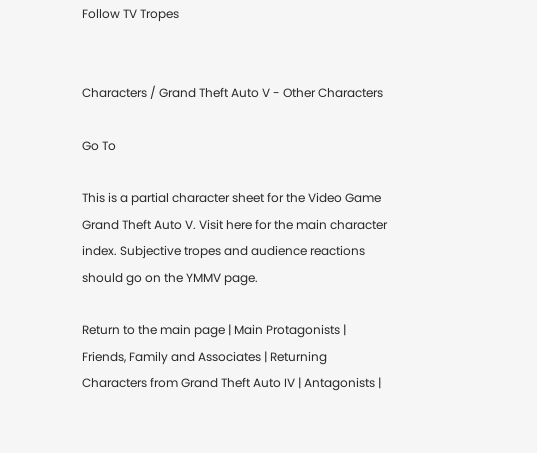Follow TV Tropes


Characters / Grand Theft Auto V - Other Characters

Go To

This is a partial character sheet for the Video Game Grand Theft Auto V. Visit here for the main character index. Subjective tropes and audience reactions should go on the YMMV page.

Return to the main page | Main Protagonists | Friends, Family and Associates | Returning Characters from Grand Theft Auto IV | Antagonists |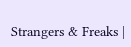Strangers & Freaks |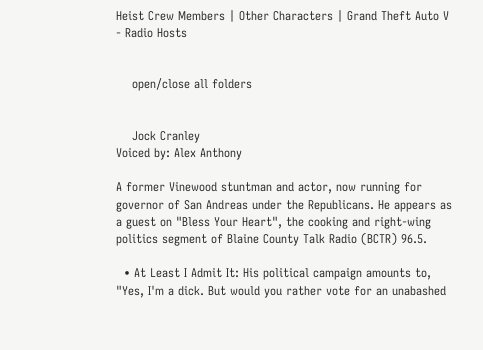Heist Crew Members | Other Characters | Grand Theft Auto V - Radio Hosts


    open/close all folders


    Jock Cranley
Voiced by: Alex Anthony

A former Vinewood stuntman and actor, now running for governor of San Andreas under the Republicans. He appears as a guest on "Bless Your Heart", the cooking and right-wing politics segment of Blaine County Talk Radio (BCTR) 96.5.

  • At Least I Admit It: His political campaign amounts to, "Yes, I'm a dick. But would you rather vote for an unabashed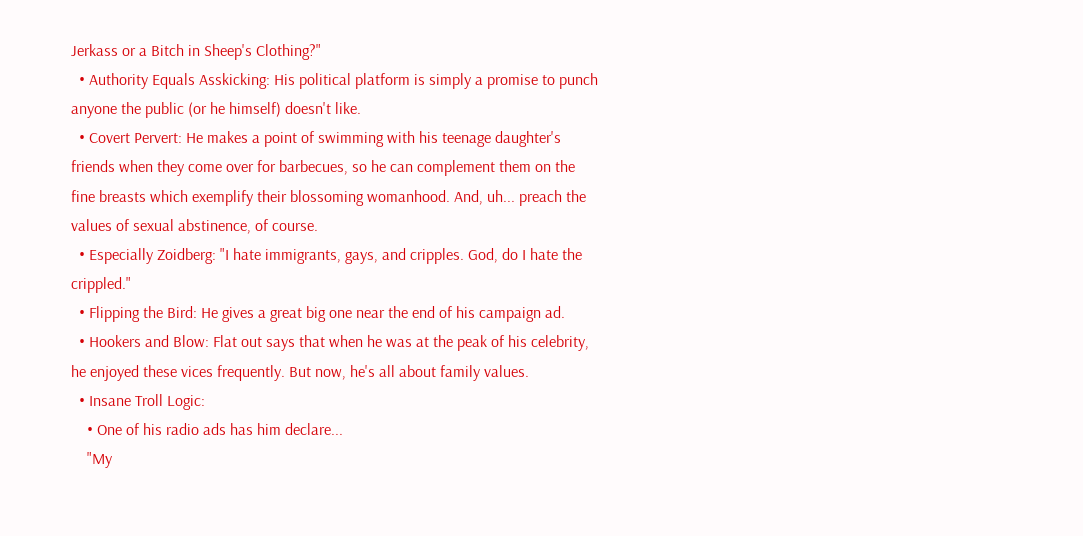Jerkass or a Bitch in Sheep's Clothing?"
  • Authority Equals Asskicking: His political platform is simply a promise to punch anyone the public (or he himself) doesn't like.
  • Covert Pervert: He makes a point of swimming with his teenage daughter's friends when they come over for barbecues, so he can complement them on the fine breasts which exemplify their blossoming womanhood. And, uh... preach the values of sexual abstinence, of course.
  • Especially Zoidberg: "I hate immigrants, gays, and cripples. God, do I hate the crippled."
  • Flipping the Bird: He gives a great big one near the end of his campaign ad.
  • Hookers and Blow: Flat out says that when he was at the peak of his celebrity, he enjoyed these vices frequently. But now, he's all about family values.
  • Insane Troll Logic:
    • One of his radio ads has him declare...
    "My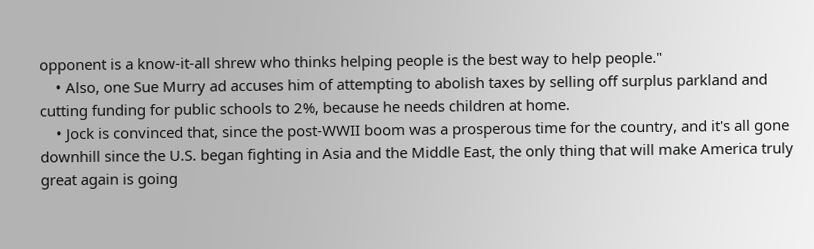opponent is a know-it-all shrew who thinks helping people is the best way to help people."
    • Also, one Sue Murry ad accuses him of attempting to abolish taxes by selling off surplus parkland and cutting funding for public schools to 2%, because he needs children at home.
    • Jock is convinced that, since the post-WWII boom was a prosperous time for the country, and it's all gone downhill since the U.S. began fighting in Asia and the Middle East, the only thing that will make America truly great again is going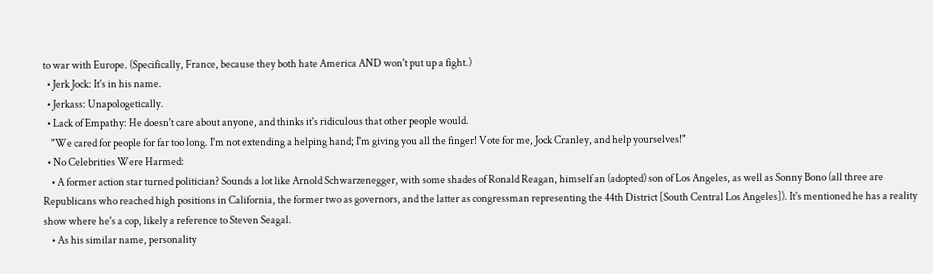to war with Europe. (Specifically, France, because they both hate America AND won't put up a fight.)
  • Jerk Jock: It's in his name.
  • Jerkass: Unapologetically.
  • Lack of Empathy: He doesn't care about anyone, and thinks it's ridiculous that other people would.
    "We cared for people for far too long. I'm not extending a helping hand; I'm giving you all the finger! Vote for me, Jock Cranley, and help yourselves!"
  • No Celebrities Were Harmed:
    • A former action star turned politician? Sounds a lot like Arnold Schwarzenegger, with some shades of Ronald Reagan, himself an (adopted) son of Los Angeles, as well as Sonny Bono (all three are Republicans who reached high positions in California, the former two as governors, and the latter as congressman representing the 44th District [South Central Los Angeles]). It's mentioned he has a reality show where he's a cop, likely a reference to Steven Seagal.
    • As his similar name, personality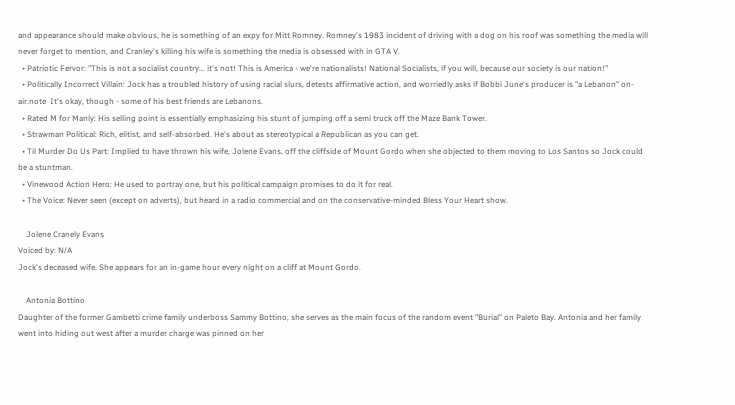and appearance should make obvious, he is something of an expy for Mitt Romney. Romney's 1983 incident of driving with a dog on his roof was something the media will never forget to mention, and Cranley's killing his wife is something the media is obsessed with in GTA V.
  • Patriotic Fervor: "This is not a socialist country... it's not! This is America - we're nationalists! National Socialists, if you will, because our society is our nation!"
  • Politically Incorrect Villain: Jock has a troubled history of using racial slurs, detests affirmative action, and worriedly asks if Bobbi June's producer is "a Lebanon" on-air.note  It's okay, though - some of his best friends are Lebanons.
  • Rated M for Manly: His selling point is essentially emphasizing his stunt of jumping off a semi truck off the Maze Bank Tower.
  • Strawman Political: Rich, elitist, and self-absorbed. He's about as stereotypical a Republican as you can get.
  • Til Murder Do Us Part: Implied to have thrown his wife, Jolene Evans, off the cliffside of Mount Gordo when she objected to them moving to Los Santos so Jock could be a stuntman.
  • Vinewood Action Hero: He used to portray one, but his political campaign promises to do it for real.
  • The Voice: Never seen (except on adverts), but heard in a radio commercial and on the conservative-minded Bless Your Heart show.

    Jolene Cranely Evans
Voiced by: N/A
Jock's deceased wife. She appears for an in-game hour every night on a cliff at Mount Gordo.

    Antonia Bottino
Daughter of the former Gambetti crime family underboss Sammy Bottino, she serves as the main focus of the random event "Burial" on Paleto Bay. Antonia and her family went into hiding out west after a murder charge was pinned on her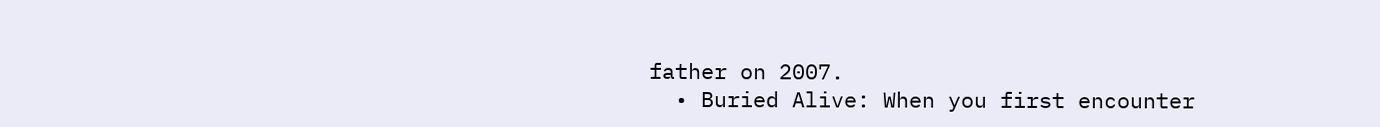father on 2007.
  • Buried Alive: When you first encounter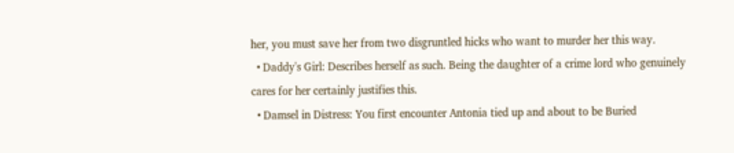her, you must save her from two disgruntled hicks who want to murder her this way.
  • Daddy's Girl: Describes herself as such. Being the daughter of a crime lord who genuinely cares for her certainly justifies this.
  • Damsel in Distress: You first encounter Antonia tied up and about to be Buried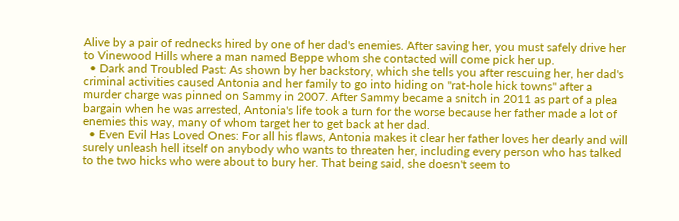Alive by a pair of rednecks hired by one of her dad's enemies. After saving her, you must safely drive her to Vinewood Hills where a man named Beppe whom she contacted will come pick her up.
  • Dark and Troubled Past: As shown by her backstory, which she tells you after rescuing her, her dad's criminal activities caused Antonia and her family to go into hiding on "rat-hole hick towns" after a murder charge was pinned on Sammy in 2007. After Sammy became a snitch in 2011 as part of a plea bargain when he was arrested, Antonia's life took a turn for the worse because her father made a lot of enemies this way, many of whom target her to get back at her dad.
  • Even Evil Has Loved Ones: For all his flaws, Antonia makes it clear her father loves her dearly and will surely unleash hell itself on anybody who wants to threaten her, including every person who has talked to the two hicks who were about to bury her. That being said, she doesn't seem to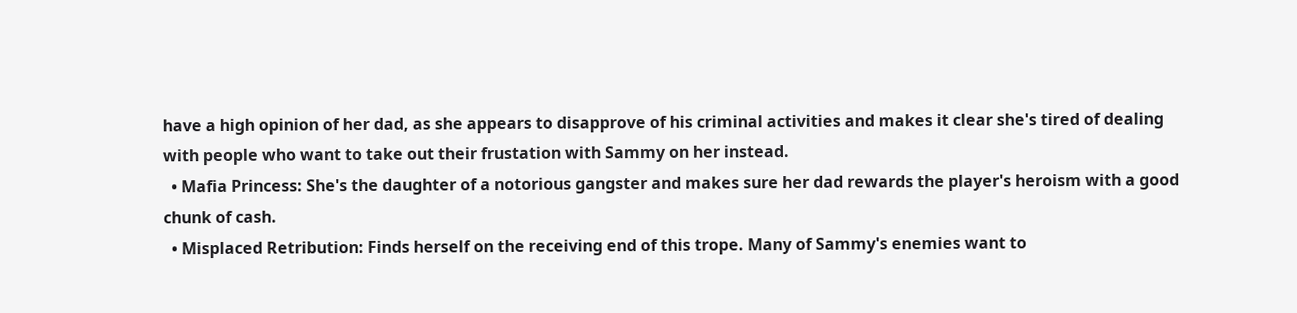have a high opinion of her dad, as she appears to disapprove of his criminal activities and makes it clear she's tired of dealing with people who want to take out their frustation with Sammy on her instead.
  • Mafia Princess: She's the daughter of a notorious gangster and makes sure her dad rewards the player's heroism with a good chunk of cash.
  • Misplaced Retribution: Finds herself on the receiving end of this trope. Many of Sammy's enemies want to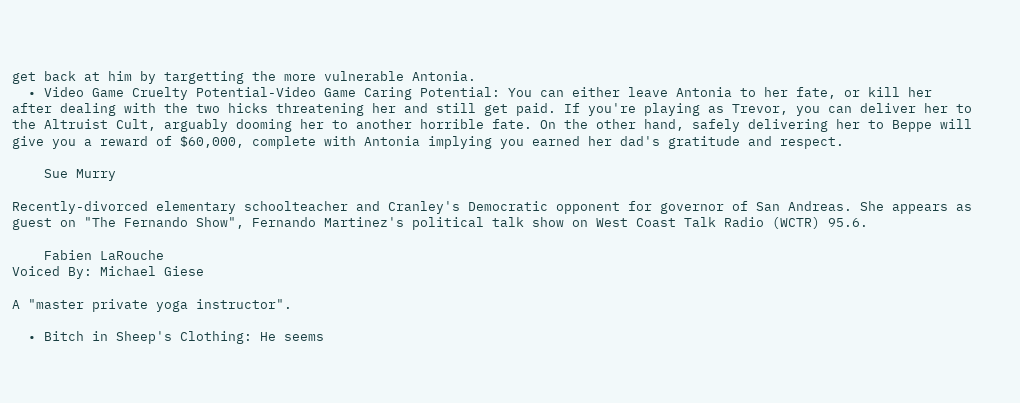get back at him by targetting the more vulnerable Antonia.
  • Video Game Cruelty Potential-Video Game Caring Potential: You can either leave Antonia to her fate, or kill her after dealing with the two hicks threatening her and still get paid. If you're playing as Trevor, you can deliver her to the Altruist Cult, arguably dooming her to another horrible fate. On the other hand, safely delivering her to Beppe will give you a reward of $60,000, complete with Antonia implying you earned her dad's gratitude and respect.

    Sue Murry

Recently-divorced elementary schoolteacher and Cranley's Democratic opponent for governor of San Andreas. She appears as guest on "The Fernando Show", Fernando Martinez's political talk show on West Coast Talk Radio (WCTR) 95.6.

    Fabien LaRouche
Voiced By: Michael Giese

A "master private yoga instructor".

  • Bitch in Sheep's Clothing: He seems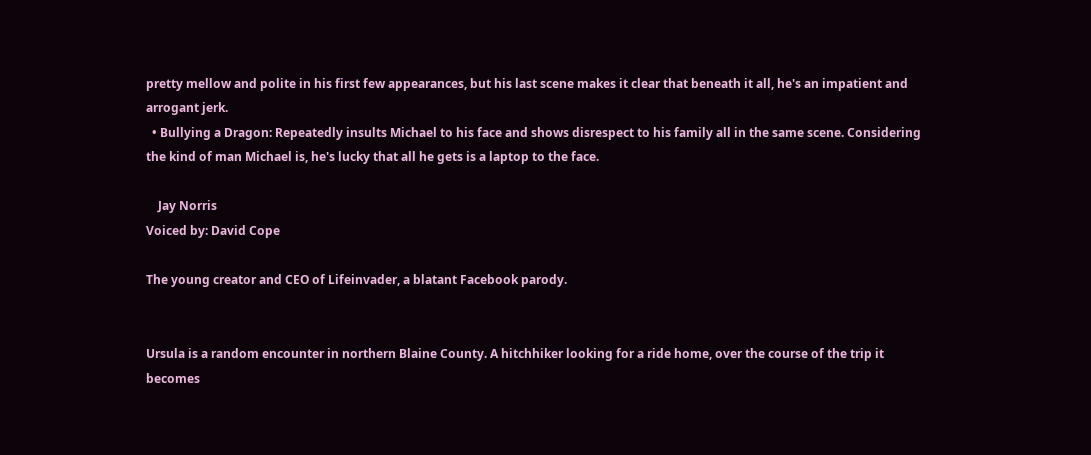pretty mellow and polite in his first few appearances, but his last scene makes it clear that beneath it all, he's an impatient and arrogant jerk.
  • Bullying a Dragon: Repeatedly insults Michael to his face and shows disrespect to his family all in the same scene. Considering the kind of man Michael is, he's lucky that all he gets is a laptop to the face.

    Jay Norris
Voiced by: David Cope

The young creator and CEO of Lifeinvader, a blatant Facebook parody.


Ursula is a random encounter in northern Blaine County. A hitchhiker looking for a ride home, over the course of the trip it becomes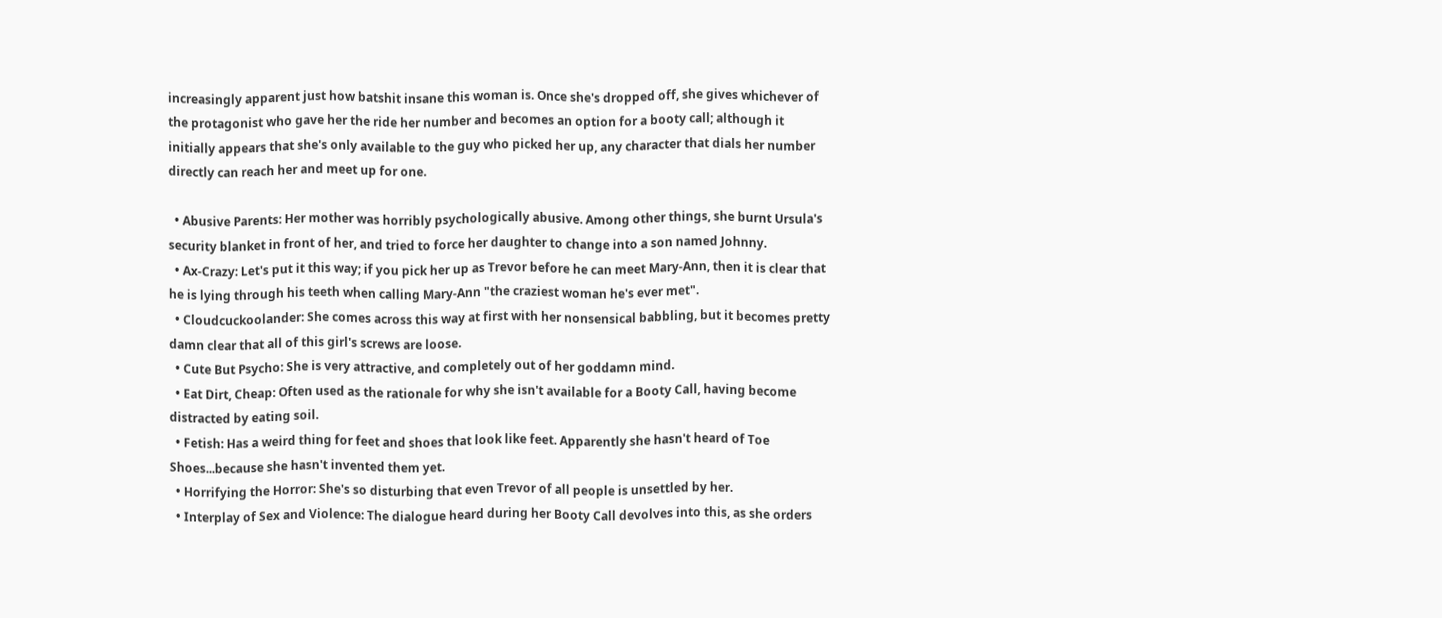increasingly apparent just how batshit insane this woman is. Once she's dropped off, she gives whichever of the protagonist who gave her the ride her number and becomes an option for a booty call; although it initially appears that she's only available to the guy who picked her up, any character that dials her number directly can reach her and meet up for one.

  • Abusive Parents: Her mother was horribly psychologically abusive. Among other things, she burnt Ursula's security blanket in front of her, and tried to force her daughter to change into a son named Johnny.
  • Ax-Crazy: Let's put it this way; if you pick her up as Trevor before he can meet Mary-Ann, then it is clear that he is lying through his teeth when calling Mary-Ann "the craziest woman he's ever met".
  • Cloudcuckoolander: She comes across this way at first with her nonsensical babbling, but it becomes pretty damn clear that all of this girl's screws are loose.
  • Cute But Psycho: She is very attractive, and completely out of her goddamn mind.
  • Eat Dirt, Cheap: Often used as the rationale for why she isn't available for a Booty Call, having become distracted by eating soil.
  • Fetish: Has a weird thing for feet and shoes that look like feet. Apparently she hasn't heard of Toe Shoes...because she hasn't invented them yet.
  • Horrifying the Horror: She's so disturbing that even Trevor of all people is unsettled by her.
  • Interplay of Sex and Violence: The dialogue heard during her Booty Call devolves into this, as she orders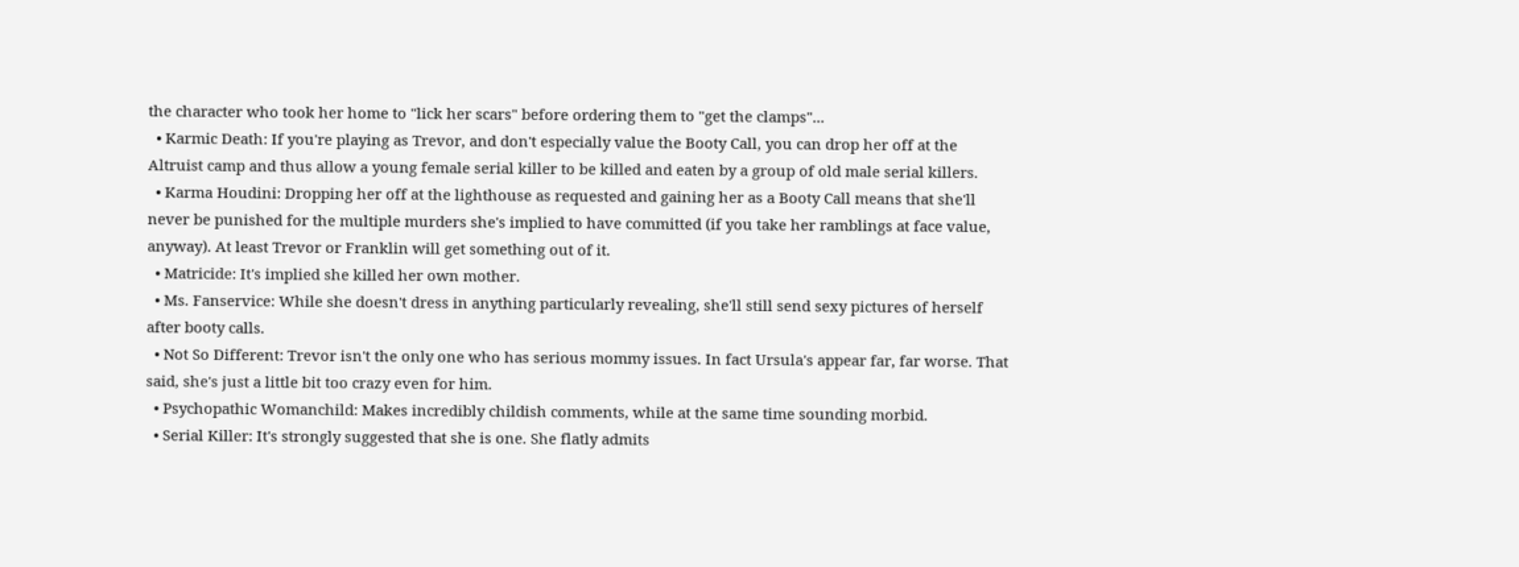the character who took her home to "lick her scars" before ordering them to "get the clamps"...
  • Karmic Death: If you're playing as Trevor, and don't especially value the Booty Call, you can drop her off at the Altruist camp and thus allow a young female serial killer to be killed and eaten by a group of old male serial killers.
  • Karma Houdini: Dropping her off at the lighthouse as requested and gaining her as a Booty Call means that she'll never be punished for the multiple murders she's implied to have committed (if you take her ramblings at face value, anyway). At least Trevor or Franklin will get something out of it.
  • Matricide: It's implied she killed her own mother.
  • Ms. Fanservice: While she doesn't dress in anything particularly revealing, she'll still send sexy pictures of herself after booty calls.
  • Not So Different: Trevor isn't the only one who has serious mommy issues. In fact Ursula's appear far, far worse. That said, she's just a little bit too crazy even for him.
  • Psychopathic Womanchild: Makes incredibly childish comments, while at the same time sounding morbid.
  • Serial Killer: It's strongly suggested that she is one. She flatly admits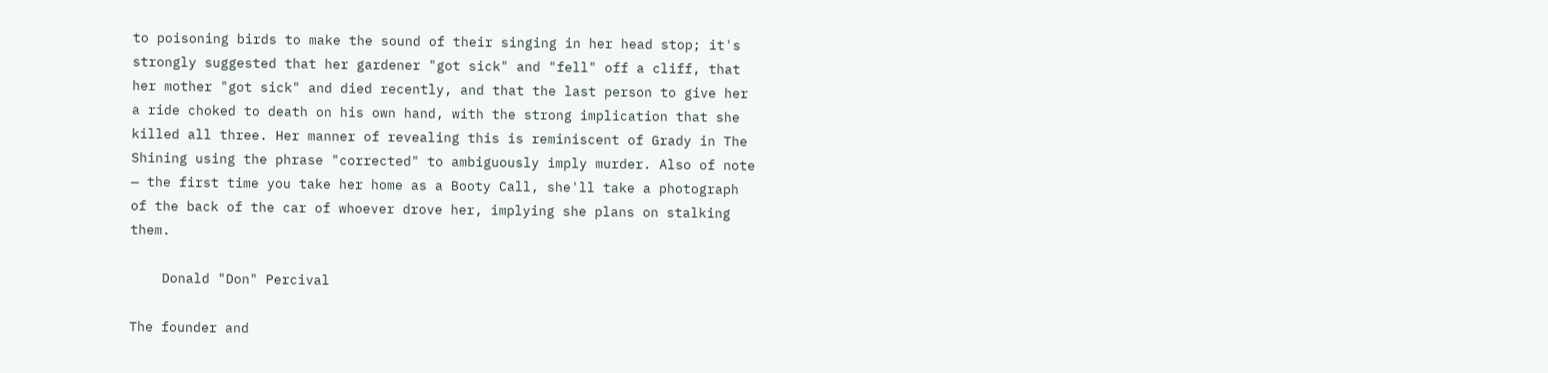to poisoning birds to make the sound of their singing in her head stop; it's strongly suggested that her gardener "got sick" and "fell" off a cliff, that her mother "got sick" and died recently, and that the last person to give her a ride choked to death on his own hand, with the strong implication that she killed all three. Her manner of revealing this is reminiscent of Grady in The Shining using the phrase "corrected" to ambiguously imply murder. Also of note — the first time you take her home as a Booty Call, she'll take a photograph of the back of the car of whoever drove her, implying she plans on stalking them.

    Donald "Don" Percival

The founder and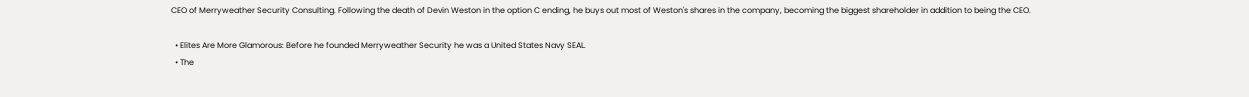CEO of Merryweather Security Consulting. Following the death of Devin Weston in the option C ending, he buys out most of Weston's shares in the company, becoming the biggest shareholder in addition to being the CEO.

  • Elites Are More Glamorous: Before he founded Merryweather Security he was a United States Navy SEAL.
  • The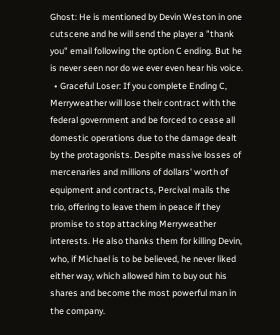Ghost: He is mentioned by Devin Weston in one cutscene and he will send the player a "thank you" email following the option C ending. But he is never seen nor do we ever even hear his voice.
  • Graceful Loser: If you complete Ending C, Merryweather will lose their contract with the federal government and be forced to cease all domestic operations due to the damage dealt by the protagonists. Despite massive losses of mercenaries and millions of dollars' worth of equipment and contracts, Percival mails the trio, offering to leave them in peace if they promise to stop attacking Merryweather interests. He also thanks them for killing Devin, who, if Michael is to be believed, he never liked either way, which allowed him to buy out his shares and become the most powerful man in the company.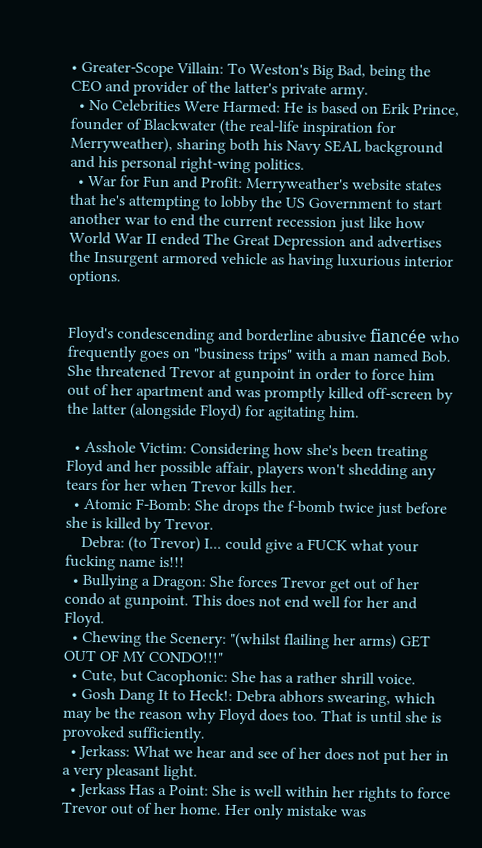• Greater-Scope Villain: To Weston's Big Bad, being the CEO and provider of the latter's private army.
  • No Celebrities Were Harmed: He is based on Erik Prince, founder of Blackwater (the real-life inspiration for Merryweather), sharing both his Navy SEAL background and his personal right-wing politics.
  • War for Fun and Profit: Merryweather's website states that he's attempting to lobby the US Government to start another war to end the current recession just like how World War II ended The Great Depression and advertises the Insurgent armored vehicle as having luxurious interior options.


Floyd's condescending and borderline abusive fiancée who frequently goes on "business trips" with a man named Bob. She threatened Trevor at gunpoint in order to force him out of her apartment and was promptly killed off-screen by the latter (alongside Floyd) for agitating him.

  • Asshole Victim: Considering how she's been treating Floyd and her possible affair, players won't shedding any tears for her when Trevor kills her.
  • Atomic F-Bomb: She drops the f-bomb twice just before she is killed by Trevor.
    Debra: (to Trevor) I... could give a FUCK what your fucking name is!!!
  • Bullying a Dragon: She forces Trevor get out of her condo at gunpoint. This does not end well for her and Floyd.
  • Chewing the Scenery: "(whilst flailing her arms) GET OUT OF MY CONDO!!!"
  • Cute, but Cacophonic: She has a rather shrill voice.
  • Gosh Dang It to Heck!: Debra abhors swearing, which may be the reason why Floyd does too. That is until she is provoked sufficiently.
  • Jerkass: What we hear and see of her does not put her in a very pleasant light.
  • Jerkass Has a Point: She is well within her rights to force Trevor out of her home. Her only mistake was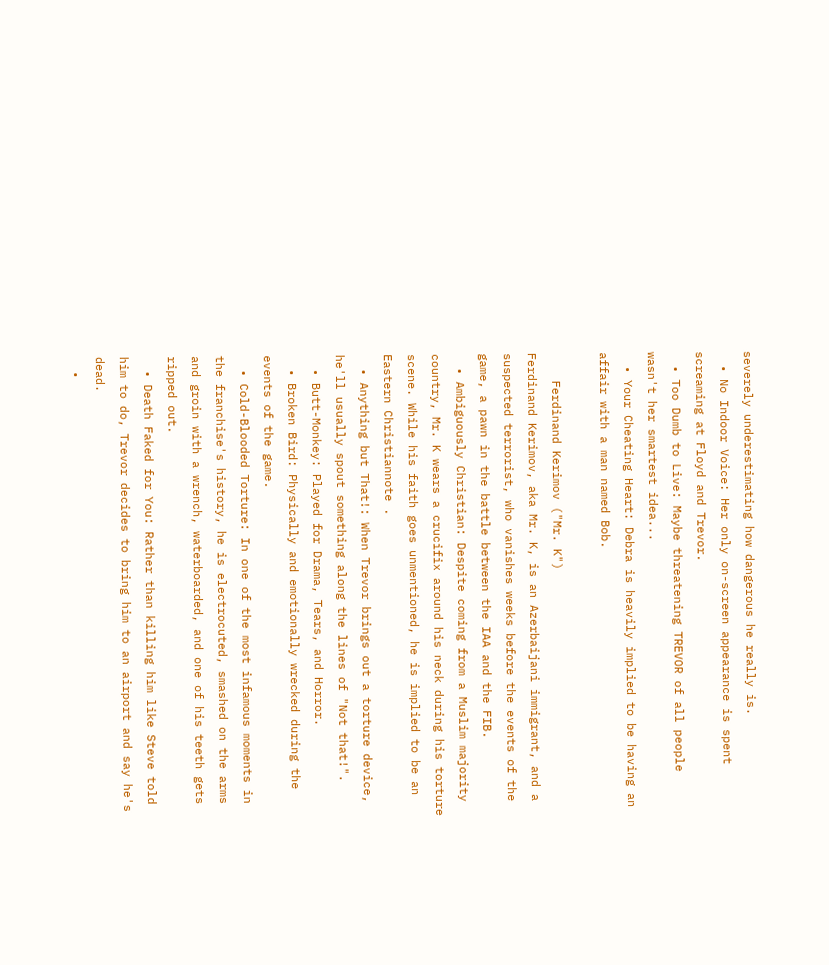severely underestimating how dangerous he really is.
  • No Indoor Voice: Her only on-screen appearance is spent screaming at Floyd and Trevor.
  • Too Dumb to Live: Maybe threatening TREVOR of all people wasn't her smartest idea...
  • Your Cheating Heart: Debra is heavily implied to be having an affair with a man named Bob.

    Ferdinand Kerimov ("Mr. K")
Ferdinand Kerimov, aka Mr. K, is an Azerbaijani immigrant, and a suspected terrorist, who vanishes weeks before the events of the game, a pawn in the battle between the IAA and the FIB.
  • Ambiguously Christian: Despite coming from a Muslim majority country, Mr. K wears a crucifix around his neck during his torture scene. While his faith goes unmentioned, he is implied to be an Eastern Christiannote .
  • Anything but That!: When Trevor brings out a torture device, he'll usually spout something along the lines of "Not that!".
  • Butt-Monkey: Played for Drama, Tears, and Horror.
  • Broken Bird: Physically and emotionally wrecked during the events of the game.
  • Cold-Blooded Torture: In one of the most infamous moments in the franchise's history, he is electrocuted, smashed on the arms and groin with a wrench, waterboarded, and one of his teeth gets ripped out.
  • Death Faked for You: Rather than killing him like Steve told him to do, Trevor decides to bring him to an airport and say he's dead.
  •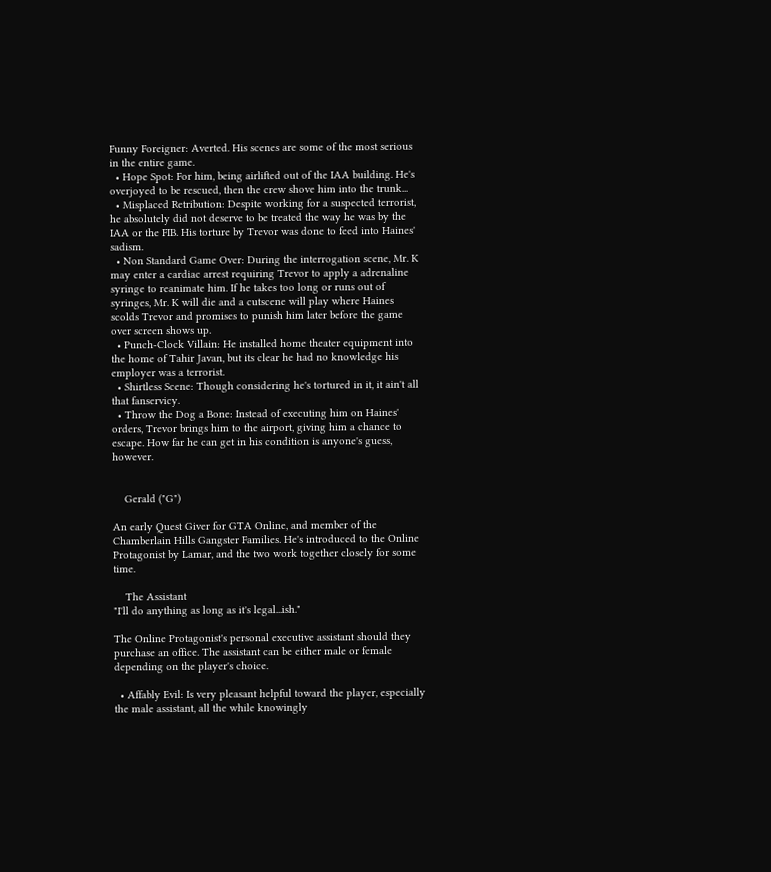Funny Foreigner: Averted. His scenes are some of the most serious in the entire game.
  • Hope Spot: For him, being airlifted out of the IAA building. He's overjoyed to be rescued, then the crew shove him into the trunk...
  • Misplaced Retribution: Despite working for a suspected terrorist, he absolutely did not deserve to be treated the way he was by the IAA or the FIB. His torture by Trevor was done to feed into Haines' sadism.
  • Non Standard Game Over: During the interrogation scene, Mr. K may enter a cardiac arrest requiring Trevor to apply a adrenaline syringe to reanimate him. If he takes too long or runs out of syringes, Mr. K will die and a cutscene will play where Haines scolds Trevor and promises to punish him later before the game over screen shows up.
  • Punch-Clock Villain: He installed home theater equipment into the home of Tahir Javan, but its clear he had no knowledge his employer was a terrorist.
  • Shirtless Scene: Though considering he's tortured in it, it ain't all that fanservicy.
  • Throw the Dog a Bone: Instead of executing him on Haines' orders, Trevor brings him to the airport, giving him a chance to escape. How far he can get in his condition is anyone's guess, however.


    Gerald ("G")

An early Quest Giver for GTA Online, and member of the Chamberlain Hills Gangster Families. He's introduced to the Online Protagonist by Lamar, and the two work together closely for some time.

    The Assistant
"I'll do anything as long as it's legal...ish."

The Online Protagonist's personal executive assistant should they purchase an office. The assistant can be either male or female depending on the player's choice.

  • Affably Evil: Is very pleasant helpful toward the player, especially the male assistant, all the while knowingly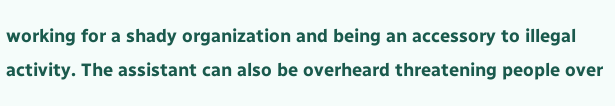working for a shady organization and being an accessory to illegal activity. The assistant can also be overheard threatening people over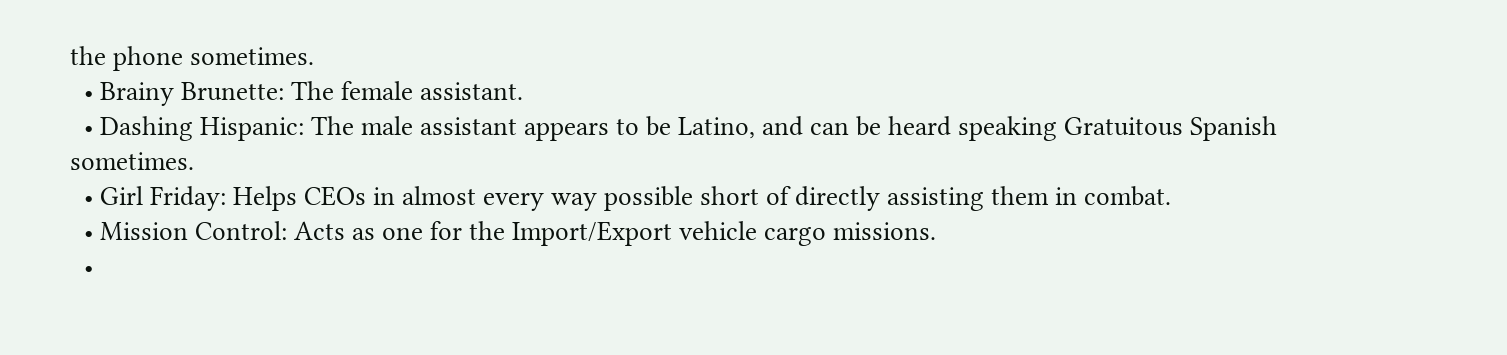the phone sometimes.
  • Brainy Brunette: The female assistant.
  • Dashing Hispanic: The male assistant appears to be Latino, and can be heard speaking Gratuitous Spanish sometimes.
  • Girl Friday: Helps CEOs in almost every way possible short of directly assisting them in combat.
  • Mission Control: Acts as one for the Import/Export vehicle cargo missions.
  •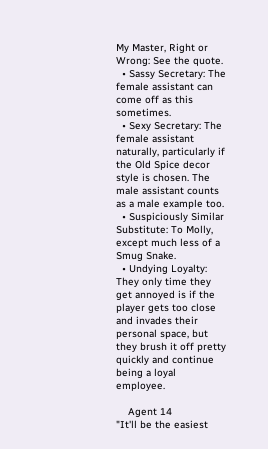My Master, Right or Wrong: See the quote.
  • Sassy Secretary: The female assistant can come off as this sometimes.
  • Sexy Secretary: The female assistant naturally, particularly if the Old Spice decor style is chosen. The male assistant counts as a male example too.
  • Suspiciously Similar Substitute: To Molly, except much less of a Smug Snake.
  • Undying Loyalty: They only time they get annoyed is if the player gets too close and invades their personal space, but they brush it off pretty quickly and continue being a loyal employee.

    Agent 14
"It'll be the easiest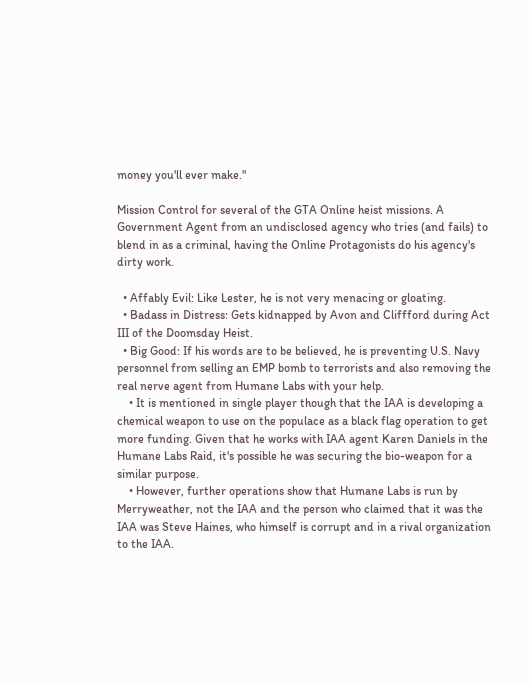money you'll ever make."

Mission Control for several of the GTA Online heist missions. A Government Agent from an undisclosed agency who tries (and fails) to blend in as a criminal, having the Online Protagonists do his agency's dirty work.

  • Affably Evil: Like Lester, he is not very menacing or gloating.
  • Badass in Distress: Gets kidnapped by Avon and Cliffford during Act III of the Doomsday Heist.
  • Big Good: If his words are to be believed, he is preventing U.S. Navy personnel from selling an EMP bomb to terrorists and also removing the real nerve agent from Humane Labs with your help.
    • It is mentioned in single player though that the IAA is developing a chemical weapon to use on the populace as a black flag operation to get more funding. Given that he works with IAA agent Karen Daniels in the Humane Labs Raid, it's possible he was securing the bio-weapon for a similar purpose.
    • However, further operations show that Humane Labs is run by Merryweather, not the IAA and the person who claimed that it was the IAA was Steve Haines, who himself is corrupt and in a rival organization to the IAA.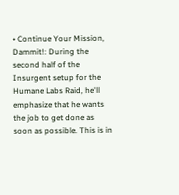• Continue Your Mission, Dammit!: During the second half of the Insurgent setup for the Humane Labs Raid, he'll emphasize that he wants the job to get done as soon as possible. This is in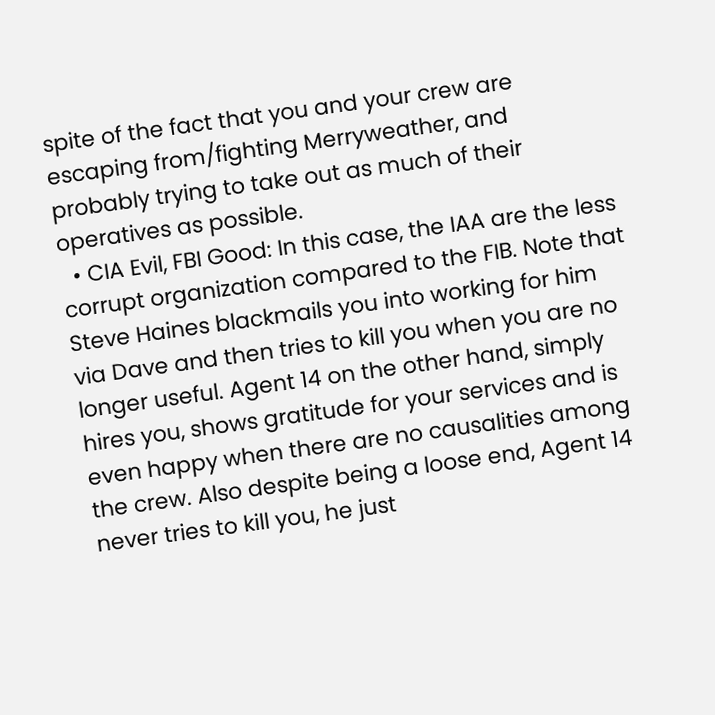spite of the fact that you and your crew are escaping from/fighting Merryweather, and probably trying to take out as much of their operatives as possible.
  • CIA Evil, FBI Good: In this case, the IAA are the less corrupt organization compared to the FIB. Note that Steve Haines blackmails you into working for him via Dave and then tries to kill you when you are no longer useful. Agent 14 on the other hand, simply hires you, shows gratitude for your services and is even happy when there are no causalities among the crew. Also despite being a loose end, Agent 14 never tries to kill you, he just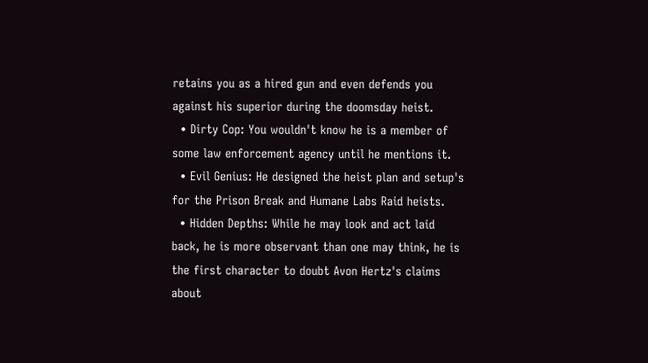retains you as a hired gun and even defends you against his superior during the doomsday heist.
  • Dirty Cop: You wouldn't know he is a member of some law enforcement agency until he mentions it.
  • Evil Genius: He designed the heist plan and setup's for the Prison Break and Humane Labs Raid heists.
  • Hidden Depths: While he may look and act laid back, he is more observant than one may think, he is the first character to doubt Avon Hertz's claims about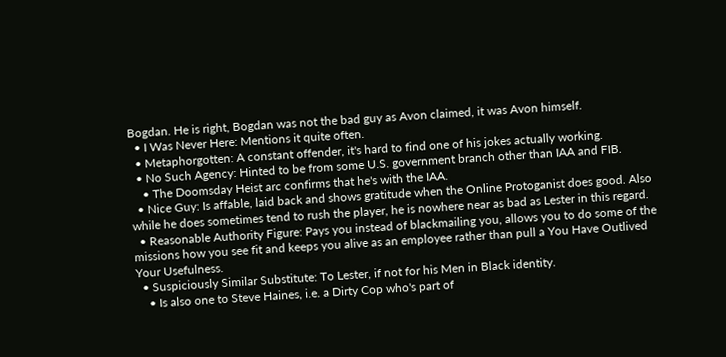Bogdan. He is right, Bogdan was not the bad guy as Avon claimed, it was Avon himself.
  • I Was Never Here: Mentions it quite often.
  • Metaphorgotten: A constant offender, it's hard to find one of his jokes actually working.
  • No Such Agency: Hinted to be from some U.S. government branch other than IAA and FIB.
    • The Doomsday Heist arc confirms that he's with the IAA.
  • Nice Guy: Is affable, laid back and shows gratitude when the Online Protoganist does good. Also while he does sometimes tend to rush the player, he is nowhere near as bad as Lester in this regard.
  • Reasonable Authority Figure: Pays you instead of blackmailing you, allows you to do some of the missions how you see fit and keeps you alive as an employee rather than pull a You Have Outlived Your Usefulness.
  • Suspiciously Similar Substitute: To Lester, if not for his Men in Black identity.
    • Is also one to Steve Haines, i.e. a Dirty Cop who's part of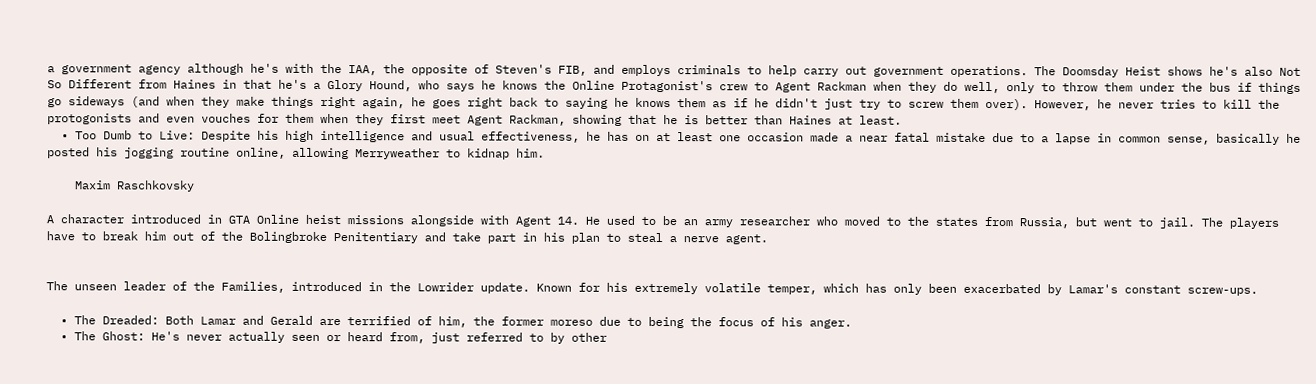a government agency although he's with the IAA, the opposite of Steven's FIB, and employs criminals to help carry out government operations. The Doomsday Heist shows he's also Not So Different from Haines in that he's a Glory Hound, who says he knows the Online Protagonist's crew to Agent Rackman when they do well, only to throw them under the bus if things go sideways (and when they make things right again, he goes right back to saying he knows them as if he didn't just try to screw them over). However, he never tries to kill the protogonists and even vouches for them when they first meet Agent Rackman, showing that he is better than Haines at least.
  • Too Dumb to Live: Despite his high intelligence and usual effectiveness, he has on at least one occasion made a near fatal mistake due to a lapse in common sense, basically he posted his jogging routine online, allowing Merryweather to kidnap him.

    Maxim Raschkovsky

A character introduced in GTA Online heist missions alongside with Agent 14. He used to be an army researcher who moved to the states from Russia, but went to jail. The players have to break him out of the Bolingbroke Penitentiary and take part in his plan to steal a nerve agent.


The unseen leader of the Families, introduced in the Lowrider update. Known for his extremely volatile temper, which has only been exacerbated by Lamar's constant screw-ups.

  • The Dreaded: Both Lamar and Gerald are terrified of him, the former moreso due to being the focus of his anger.
  • The Ghost: He's never actually seen or heard from, just referred to by other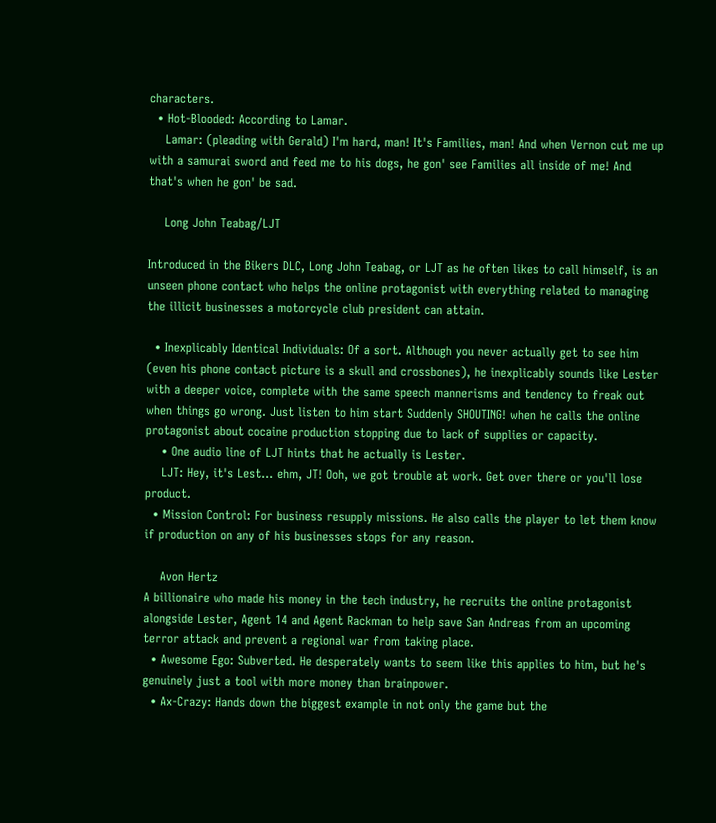characters.
  • Hot-Blooded: According to Lamar.
    Lamar: (pleading with Gerald) I'm hard, man! It's Families, man! And when Vernon cut me up with a samurai sword and feed me to his dogs, he gon' see Families all inside of me! And that's when he gon' be sad.

    Long John Teabag/LJT

Introduced in the Bikers DLC, Long John Teabag, or LJT as he often likes to call himself, is an unseen phone contact who helps the online protagonist with everything related to managing the illicit businesses a motorcycle club president can attain.

  • Inexplicably Identical Individuals: Of a sort. Although you never actually get to see him (even his phone contact picture is a skull and crossbones), he inexplicably sounds like Lester with a deeper voice, complete with the same speech mannerisms and tendency to freak out when things go wrong. Just listen to him start Suddenly SHOUTING! when he calls the online protagonist about cocaine production stopping due to lack of supplies or capacity.
    • One audio line of LJT hints that he actually is Lester.
    LJT: Hey, it's Lest... ehm, JT! Ooh, we got trouble at work. Get over there or you'll lose product.
  • Mission Control: For business resupply missions. He also calls the player to let them know if production on any of his businesses stops for any reason.

    Avon Hertz
A billionaire who made his money in the tech industry, he recruits the online protagonist alongside Lester, Agent 14 and Agent Rackman to help save San Andreas from an upcoming terror attack and prevent a regional war from taking place.
  • Awesome Ego: Subverted. He desperately wants to seem like this applies to him, but he's genuinely just a tool with more money than brainpower.
  • Ax-Crazy: Hands down the biggest example in not only the game but the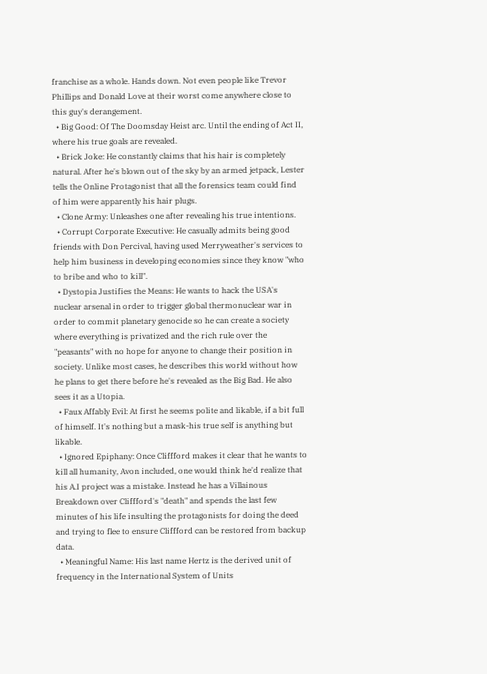franchise as a whole. Hands down. Not even people like Trevor Phillips and Donald Love at their worst come anywhere close to this guy's derangement.
  • Big Good: Of The Doomsday Heist arc. Until the ending of Act II, where his true goals are revealed.
  • Brick Joke: He constantly claims that his hair is completely natural. After he's blown out of the sky by an armed jetpack, Lester tells the Online Protagonist that all the forensics team could find of him were apparently his hair plugs.
  • Clone Army: Unleashes one after revealing his true intentions.
  • Corrupt Corporate Executive: He casually admits being good friends with Don Percival, having used Merryweather's services to help him business in developing economies since they know "who to bribe and who to kill".
  • Dystopia Justifies the Means: He wants to hack the USA's nuclear arsenal in order to trigger global thermonuclear war in order to commit planetary genocide so he can create a society where everything is privatized and the rich rule over the "peasants" with no hope for anyone to change their position in society. Unlike most cases, he describes this world without how he plans to get there before he's revealed as the Big Bad. He also sees it as a Utopia.
  • Faux Affably Evil: At first he seems polite and likable, if a bit full of himself. It's nothing but a mask-his true self is anything but likable.
  • Ignored Epiphany: Once Cliffford makes it clear that he wants to kill all humanity, Avon included, one would think he'd realize that his A.I project was a mistake. Instead he has a Villainous Breakdown over Cliffford's "death" and spends the last few minutes of his life insulting the protagonists for doing the deed and trying to flee to ensure Cliffford can be restored from backup data.
  • Meaningful Name: His last name Hertz is the derived unit of frequency in the International System of Units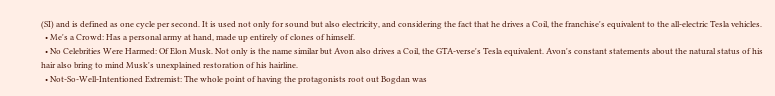(SI) and is defined as one cycle per second. It is used not only for sound but also electricity, and considering the fact that he drives a Coil, the franchise's equivalent to the all-electric Tesla vehicles.
  • Me's a Crowd: Has a personal army at hand, made up entirely of clones of himself.
  • No Celebrities Were Harmed: Of Elon Musk. Not only is the name similar but Avon also drives a Coil, the GTA-verse's Tesla equivalent. Avon's constant statements about the natural status of his hair also bring to mind Musk's unexplained restoration of his hairline.
  • Not-So-Well-Intentioned Extremist: The whole point of having the protagonists root out Bogdan was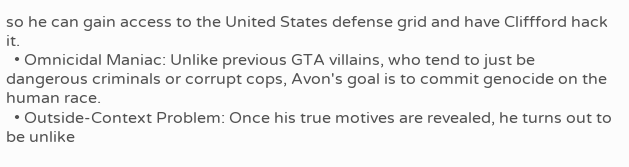so he can gain access to the United States defense grid and have Cliffford hack it.
  • Omnicidal Maniac: Unlike previous GTA villains, who tend to just be dangerous criminals or corrupt cops, Avon's goal is to commit genocide on the human race.
  • Outside-Context Problem: Once his true motives are revealed, he turns out to be unlike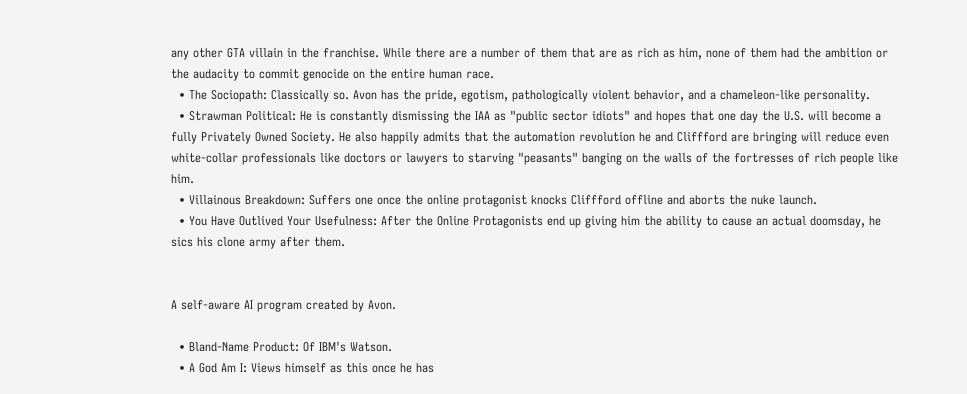any other GTA villain in the franchise. While there are a number of them that are as rich as him, none of them had the ambition or the audacity to commit genocide on the entire human race.
  • The Sociopath: Classically so. Avon has the pride, egotism, pathologically violent behavior, and a chameleon-like personality.
  • Strawman Political: He is constantly dismissing the IAA as "public sector idiots" and hopes that one day the U.S. will become a fully Privately Owned Society. He also happily admits that the automation revolution he and Cliffford are bringing will reduce even white-collar professionals like doctors or lawyers to starving "peasants" banging on the walls of the fortresses of rich people like him.
  • Villainous Breakdown: Suffers one once the online protagonist knocks Cliffford offline and aborts the nuke launch.
  • You Have Outlived Your Usefulness: After the Online Protagonists end up giving him the ability to cause an actual doomsday, he sics his clone army after them.


A self-aware AI program created by Avon.

  • Bland-Name Product: Of IBM's Watson.
  • A God Am I: Views himself as this once he has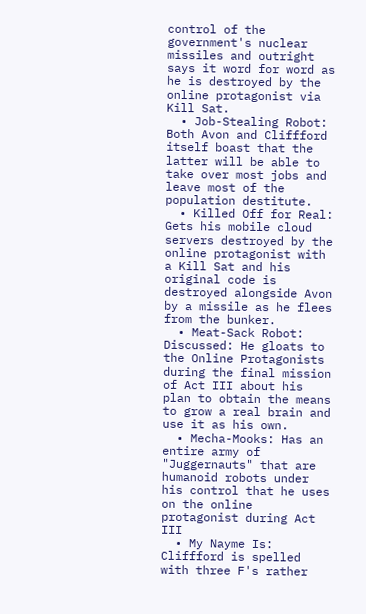control of the government's nuclear missiles and outright says it word for word as he is destroyed by the online protagonist via Kill Sat.
  • Job-Stealing Robot: Both Avon and Cliffford itself boast that the latter will be able to take over most jobs and leave most of the population destitute.
  • Killed Off for Real: Gets his mobile cloud servers destroyed by the online protagonist with a Kill Sat and his original code is destroyed alongside Avon by a missile as he flees from the bunker.
  • Meat-Sack Robot: Discussed: He gloats to the Online Protagonists during the final mission of Act III about his plan to obtain the means to grow a real brain and use it as his own.
  • Mecha-Mooks: Has an entire army of "Juggernauts" that are humanoid robots under his control that he uses on the online protagonist during Act III
  • My Nayme Is: Cliffford is spelled with three F's rather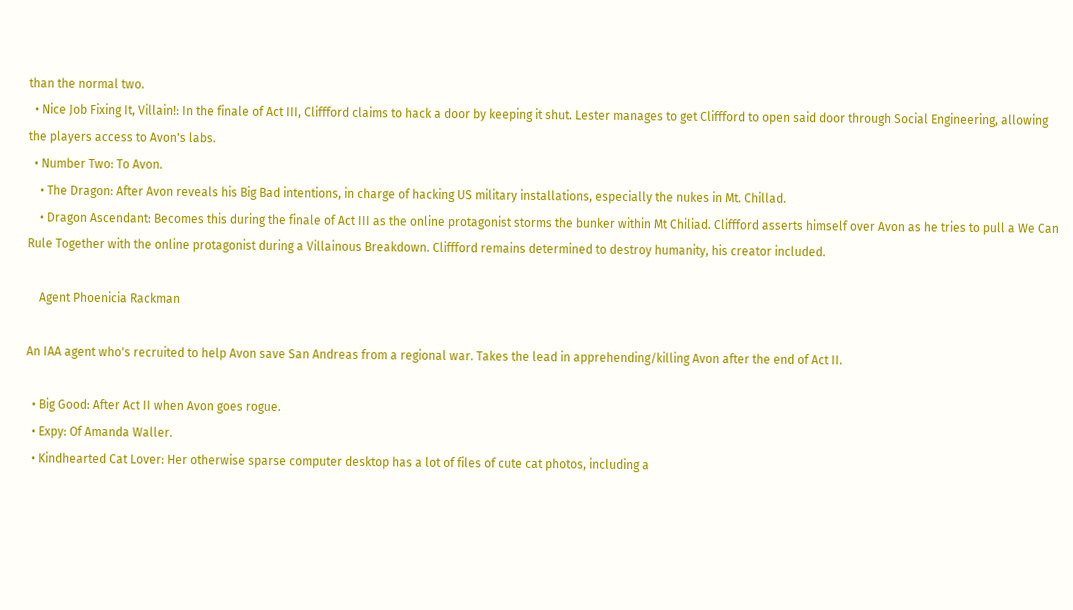than the normal two.
  • Nice Job Fixing It, Villain!: In the finale of Act III, Cliffford claims to hack a door by keeping it shut. Lester manages to get Cliffford to open said door through Social Engineering, allowing the players access to Avon's labs.
  • Number Two: To Avon.
    • The Dragon: After Avon reveals his Big Bad intentions, in charge of hacking US military installations, especially the nukes in Mt. Chillad.
    • Dragon Ascendant: Becomes this during the finale of Act III as the online protagonist storms the bunker within Mt Chiliad. Cliffford asserts himself over Avon as he tries to pull a We Can Rule Together with the online protagonist during a Villainous Breakdown. Cliffford remains determined to destroy humanity, his creator included.

    Agent Phoenicia Rackman

An IAA agent who's recruited to help Avon save San Andreas from a regional war. Takes the lead in apprehending/killing Avon after the end of Act II.

  • Big Good: After Act II when Avon goes rogue.
  • Expy: Of Amanda Waller.
  • Kindhearted Cat Lover: Her otherwise sparse computer desktop has a lot of files of cute cat photos, including a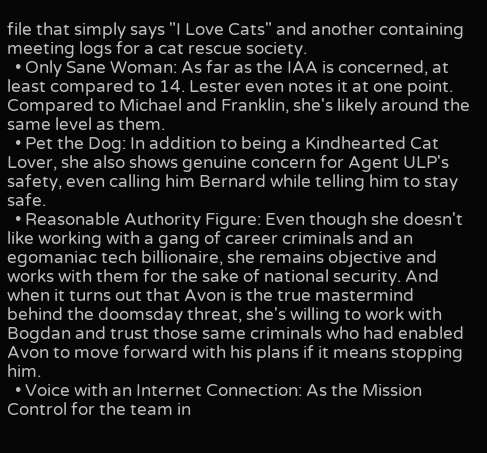file that simply says "I Love Cats" and another containing meeting logs for a cat rescue society.
  • Only Sane Woman: As far as the IAA is concerned, at least compared to 14. Lester even notes it at one point. Compared to Michael and Franklin, she's likely around the same level as them.
  • Pet the Dog: In addition to being a Kindhearted Cat Lover, she also shows genuine concern for Agent ULP's safety, even calling him Bernard while telling him to stay safe.
  • Reasonable Authority Figure: Even though she doesn't like working with a gang of career criminals and an egomaniac tech billionaire, she remains objective and works with them for the sake of national security. And when it turns out that Avon is the true mastermind behind the doomsday threat, she's willing to work with Bogdan and trust those same criminals who had enabled Avon to move forward with his plans if it means stopping him.
  • Voice with an Internet Connection: As the Mission Control for the team in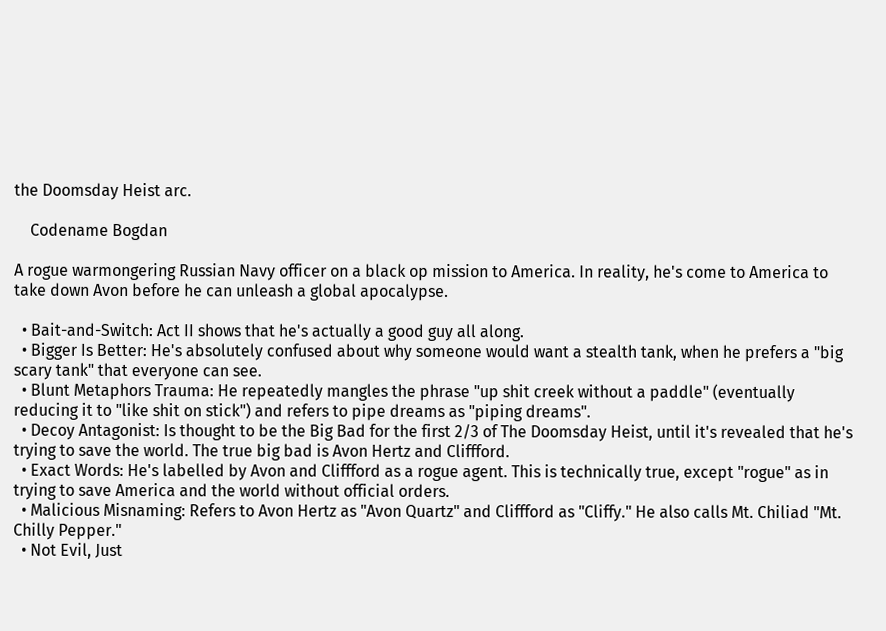the Doomsday Heist arc.

    Codename Bogdan

A rogue warmongering Russian Navy officer on a black op mission to America. In reality, he's come to America to take down Avon before he can unleash a global apocalypse.

  • Bait-and-Switch: Act II shows that he's actually a good guy all along.
  • Bigger Is Better: He's absolutely confused about why someone would want a stealth tank, when he prefers a "big scary tank" that everyone can see.
  • Blunt Metaphors Trauma: He repeatedly mangles the phrase "up shit creek without a paddle" (eventually reducing it to "like shit on stick") and refers to pipe dreams as "piping dreams".
  • Decoy Antagonist: Is thought to be the Big Bad for the first 2/3 of The Doomsday Heist, until it's revealed that he's trying to save the world. The true big bad is Avon Hertz and Cliffford.
  • Exact Words: He's labelled by Avon and Cliffford as a rogue agent. This is technically true, except "rogue" as in trying to save America and the world without official orders.
  • Malicious Misnaming: Refers to Avon Hertz as "Avon Quartz" and Cliffford as "Cliffy." He also calls Mt. Chiliad "Mt. Chilly Pepper."
  • Not Evil, Just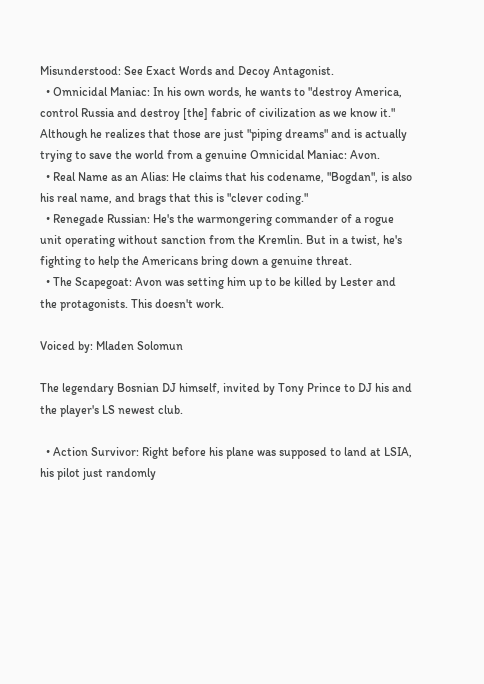Misunderstood: See Exact Words and Decoy Antagonist.
  • Omnicidal Maniac: In his own words, he wants to "destroy America, control Russia and destroy [the] fabric of civilization as we know it." Although he realizes that those are just "piping dreams" and is actually trying to save the world from a genuine Omnicidal Maniac: Avon.
  • Real Name as an Alias: He claims that his codename, "Bogdan", is also his real name, and brags that this is "clever coding."
  • Renegade Russian: He's the warmongering commander of a rogue unit operating without sanction from the Kremlin. But in a twist, he's fighting to help the Americans bring down a genuine threat.
  • The Scapegoat: Avon was setting him up to be killed by Lester and the protagonists. This doesn't work.

Voiced by: Mladen Solomun

The legendary Bosnian DJ himself, invited by Tony Prince to DJ his and the player's LS newest club.

  • Action Survivor: Right before his plane was supposed to land at LSIA, his pilot just randomly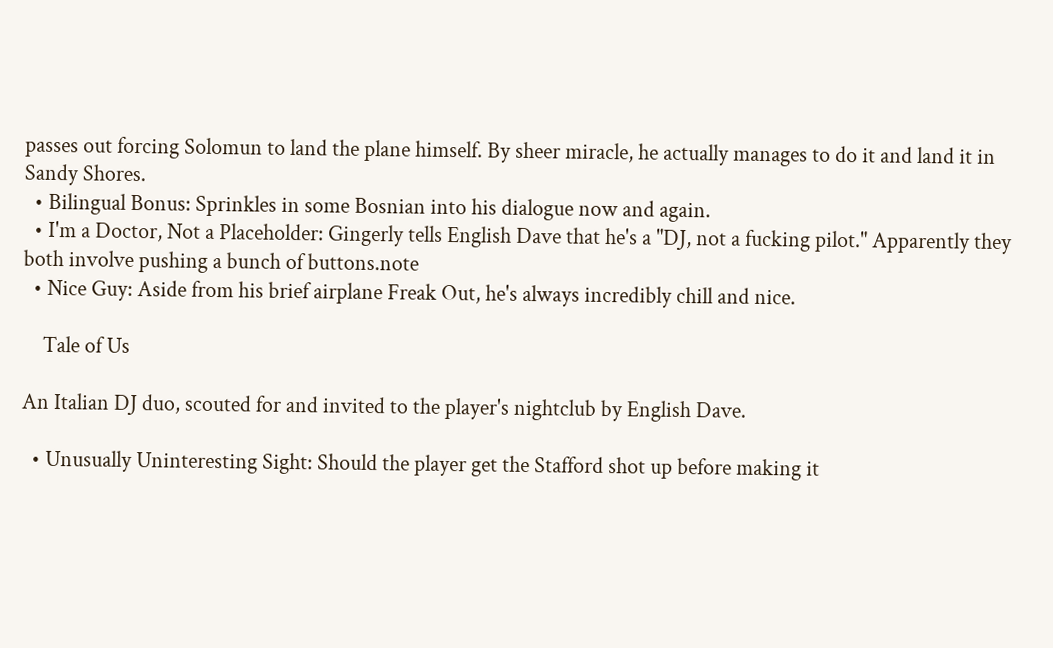passes out forcing Solomun to land the plane himself. By sheer miracle, he actually manages to do it and land it in Sandy Shores.
  • Bilingual Bonus: Sprinkles in some Bosnian into his dialogue now and again.
  • I'm a Doctor, Not a Placeholder: Gingerly tells English Dave that he's a "DJ, not a fucking pilot." Apparently they both involve pushing a bunch of buttons.note
  • Nice Guy: Aside from his brief airplane Freak Out, he's always incredibly chill and nice.

    Tale of Us

An Italian DJ duo, scouted for and invited to the player's nightclub by English Dave.

  • Unusually Uninteresting Sight: Should the player get the Stafford shot up before making it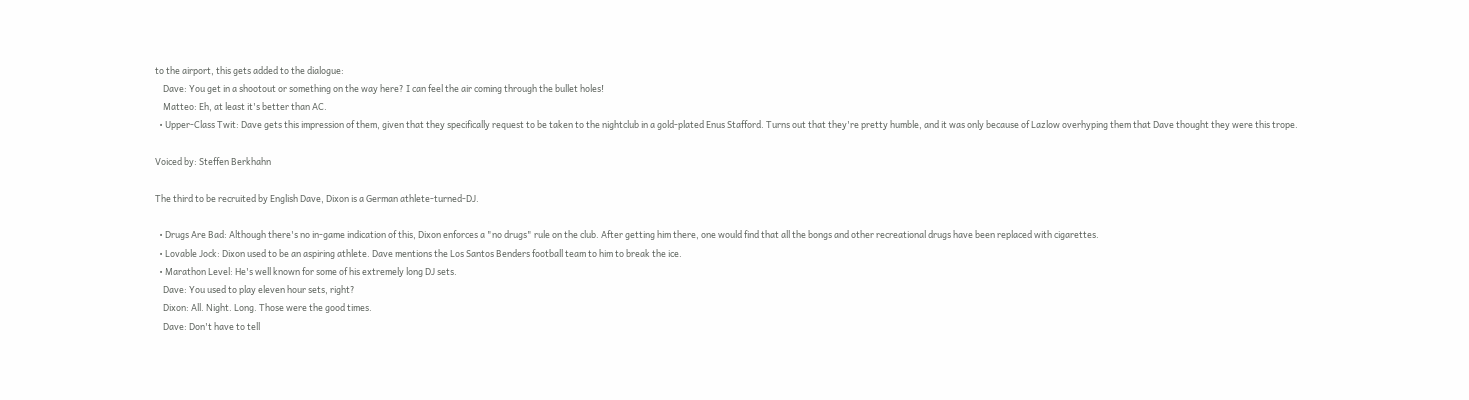to the airport, this gets added to the dialogue:
    Dave: You get in a shootout or something on the way here? I can feel the air coming through the bullet holes!
    Matteo: Eh, at least it's better than AC.
  • Upper-Class Twit: Dave gets this impression of them, given that they specifically request to be taken to the nightclub in a gold-plated Enus Stafford. Turns out that they're pretty humble, and it was only because of Lazlow overhyping them that Dave thought they were this trope.

Voiced by: Steffen Berkhahn

The third to be recruited by English Dave, Dixon is a German athlete-turned-DJ.

  • Drugs Are Bad: Although there's no in-game indication of this, Dixon enforces a "no drugs" rule on the club. After getting him there, one would find that all the bongs and other recreational drugs have been replaced with cigarettes.
  • Lovable Jock: Dixon used to be an aspiring athlete. Dave mentions the Los Santos Benders football team to him to break the ice.
  • Marathon Level: He's well known for some of his extremely long DJ sets.
    Dave: You used to play eleven hour sets, right?
    Dixon: All. Night. Long. Those were the good times.
    Dave: Don't have to tell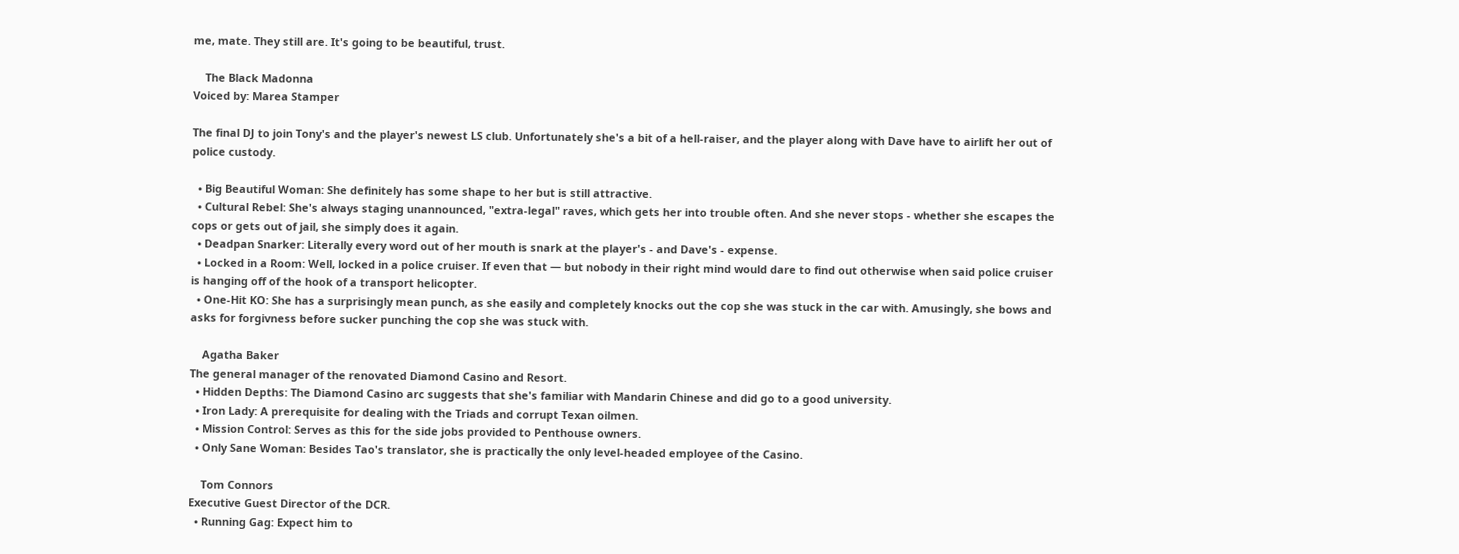me, mate. They still are. It's going to be beautiful, trust.

    The Black Madonna
Voiced by: Marea Stamper

The final DJ to join Tony's and the player's newest LS club. Unfortunately she's a bit of a hell-raiser, and the player along with Dave have to airlift her out of police custody.

  • Big Beautiful Woman: She definitely has some shape to her but is still attractive.
  • Cultural Rebel: She's always staging unannounced, "extra-legal" raves, which gets her into trouble often. And she never stops - whether she escapes the cops or gets out of jail, she simply does it again.
  • Deadpan Snarker: Literally every word out of her mouth is snark at the player's - and Dave's - expense.
  • Locked in a Room: Well, locked in a police cruiser. If even that — but nobody in their right mind would dare to find out otherwise when said police cruiser is hanging off of the hook of a transport helicopter.
  • One-Hit KO: She has a surprisingly mean punch, as she easily and completely knocks out the cop she was stuck in the car with. Amusingly, she bows and asks for forgivness before sucker punching the cop she was stuck with.

    Agatha Baker
The general manager of the renovated Diamond Casino and Resort.
  • Hidden Depths: The Diamond Casino arc suggests that she's familiar with Mandarin Chinese and did go to a good university.
  • Iron Lady: A prerequisite for dealing with the Triads and corrupt Texan oilmen.
  • Mission Control: Serves as this for the side jobs provided to Penthouse owners.
  • Only Sane Woman: Besides Tao's translator, she is practically the only level-headed employee of the Casino.

    Tom Connors
Executive Guest Director of the DCR.
  • Running Gag: Expect him to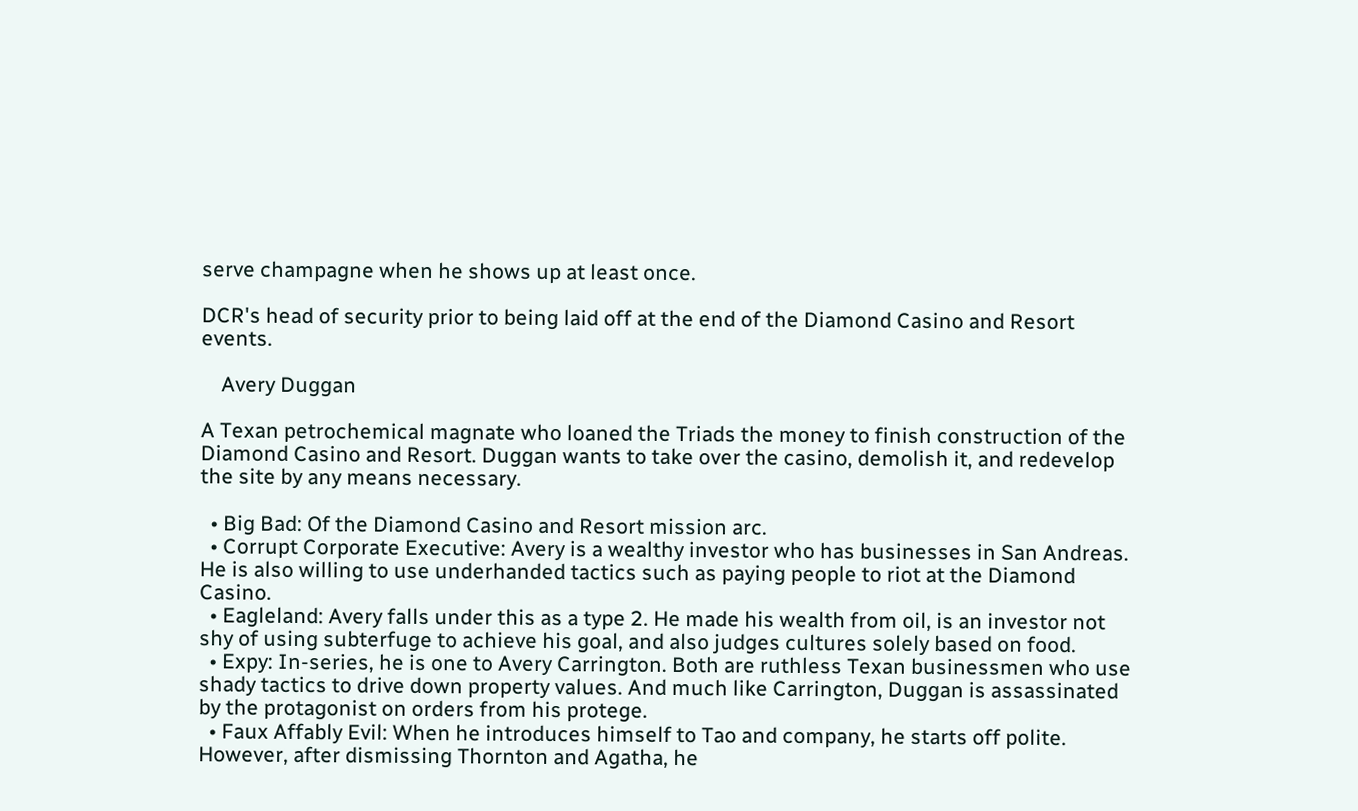serve champagne when he shows up at least once.

DCR's head of security prior to being laid off at the end of the Diamond Casino and Resort events.

    Avery Duggan

A Texan petrochemical magnate who loaned the Triads the money to finish construction of the Diamond Casino and Resort. Duggan wants to take over the casino, demolish it, and redevelop the site by any means necessary.

  • Big Bad: Of the Diamond Casino and Resort mission arc.
  • Corrupt Corporate Executive: Avery is a wealthy investor who has businesses in San Andreas. He is also willing to use underhanded tactics such as paying people to riot at the Diamond Casino.
  • Eagleland: Avery falls under this as a type 2. He made his wealth from oil, is an investor not shy of using subterfuge to achieve his goal, and also judges cultures solely based on food.
  • Expy: In-series, he is one to Avery Carrington. Both are ruthless Texan businessmen who use shady tactics to drive down property values. And much like Carrington, Duggan is assassinated by the protagonist on orders from his protege.
  • Faux Affably Evil: When he introduces himself to Tao and company, he starts off polite. However, after dismissing Thornton and Agatha, he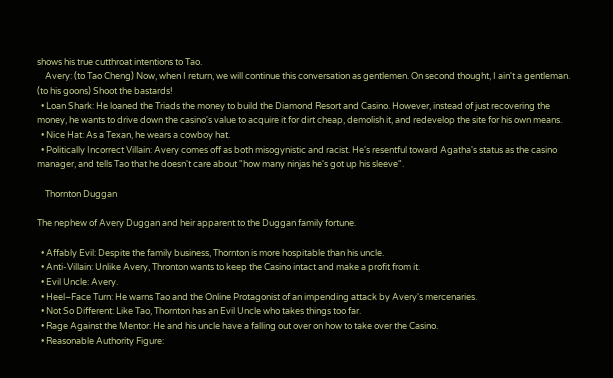shows his true cutthroat intentions to Tao.
    Avery: (to Tao Cheng) Now, when I return, we will continue this conversation as gentlemen. On second thought, I ain't a gentleman. (to his goons) Shoot the bastards!
  • Loan Shark: He loaned the Triads the money to build the Diamond Resort and Casino. However, instead of just recovering the money, he wants to drive down the casino's value to acquire it for dirt cheap, demolish it, and redevelop the site for his own means.
  • Nice Hat: As a Texan, he wears a cowboy hat.
  • Politically Incorrect Villain: Avery comes off as both misogynistic and racist. He's resentful toward Agatha's status as the casino manager, and tells Tao that he doesn't care about "how many ninjas he's got up his sleeve".

    Thornton Duggan

The nephew of Avery Duggan and heir apparent to the Duggan family fortune.

  • Affably Evil: Despite the family business, Thornton is more hospitable than his uncle.
  • Anti-Villain: Unlike Avery, Thronton wants to keep the Casino intact and make a profit from it.
  • Evil Uncle: Avery.
  • Heel–Face Turn: He warns Tao and the Online Protagonist of an impending attack by Avery's mercenaries.
  • Not So Different: Like Tao, Thornton has an Evil Uncle who takes things too far.
  • Rage Against the Mentor: He and his uncle have a falling out over on how to take over the Casino.
  • Reasonable Authority Figure: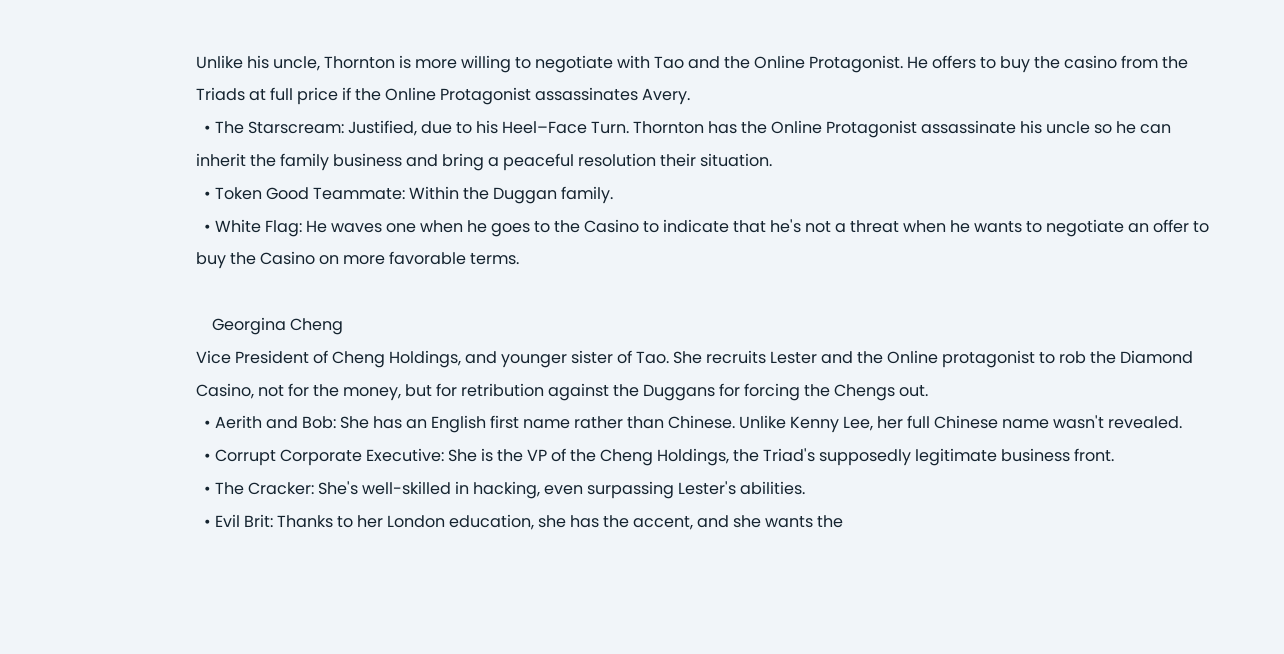Unlike his uncle, Thornton is more willing to negotiate with Tao and the Online Protagonist. He offers to buy the casino from the Triads at full price if the Online Protagonist assassinates Avery.
  • The Starscream: Justified, due to his Heel–Face Turn. Thornton has the Online Protagonist assassinate his uncle so he can inherit the family business and bring a peaceful resolution their situation.
  • Token Good Teammate: Within the Duggan family.
  • White Flag: He waves one when he goes to the Casino to indicate that he's not a threat when he wants to negotiate an offer to buy the Casino on more favorable terms.

    Georgina Cheng
Vice President of Cheng Holdings, and younger sister of Tao. She recruits Lester and the Online protagonist to rob the Diamond Casino, not for the money, but for retribution against the Duggans for forcing the Chengs out.
  • Aerith and Bob: She has an English first name rather than Chinese. Unlike Kenny Lee, her full Chinese name wasn't revealed.
  • Corrupt Corporate Executive: She is the VP of the Cheng Holdings, the Triad's supposedly legitimate business front.
  • The Cracker: She's well-skilled in hacking, even surpassing Lester's abilities.
  • Evil Brit: Thanks to her London education, she has the accent, and she wants the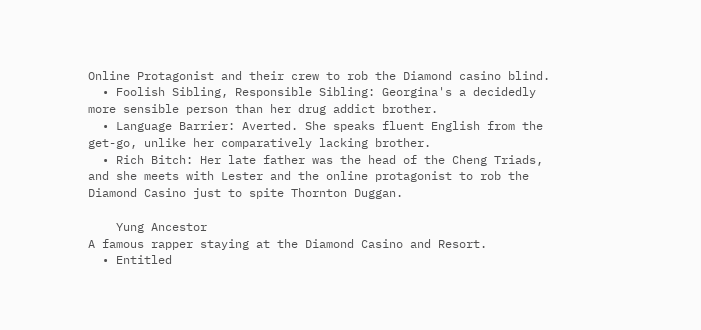Online Protagonist and their crew to rob the Diamond casino blind.
  • Foolish Sibling, Responsible Sibling: Georgina's a decidedly more sensible person than her drug addict brother.
  • Language Barrier: Averted. She speaks fluent English from the get-go, unlike her comparatively lacking brother.
  • Rich Bitch: Her late father was the head of the Cheng Triads, and she meets with Lester and the online protagonist to rob the Diamond Casino just to spite Thornton Duggan.

    Yung Ancestor
A famous rapper staying at the Diamond Casino and Resort.
  • Entitled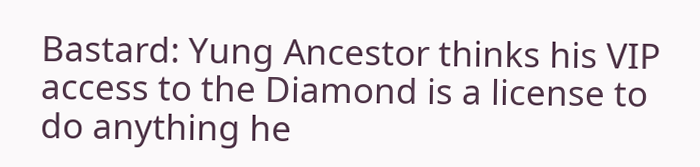Bastard: Yung Ancestor thinks his VIP access to the Diamond is a license to do anything he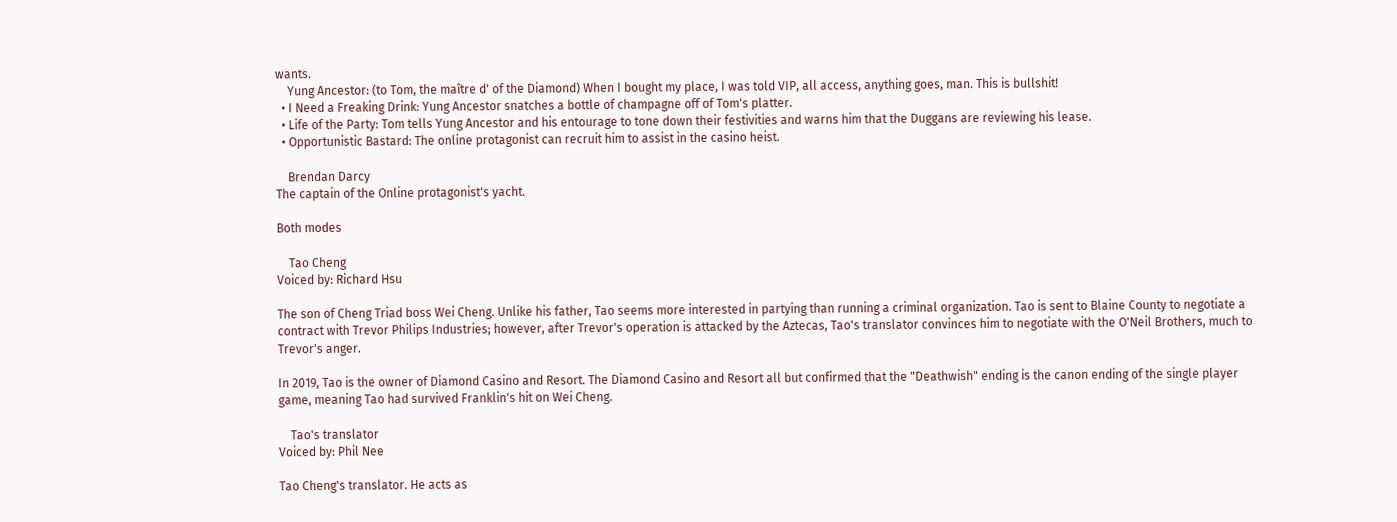wants.
    Yung Ancestor: (to Tom, the maître d' of the Diamond) When I bought my place, I was told VIP, all access, anything goes, man. This is bullshit!
  • I Need a Freaking Drink: Yung Ancestor snatches a bottle of champagne off of Tom's platter.
  • Life of the Party: Tom tells Yung Ancestor and his entourage to tone down their festivities and warns him that the Duggans are reviewing his lease.
  • Opportunistic Bastard: The online protagonist can recruit him to assist in the casino heist.

    Brendan Darcy
The captain of the Online protagonist's yacht.

Both modes

    Tao Cheng
Voiced by: Richard Hsu

The son of Cheng Triad boss Wei Cheng. Unlike his father, Tao seems more interested in partying than running a criminal organization. Tao is sent to Blaine County to negotiate a contract with Trevor Philips Industries; however, after Trevor's operation is attacked by the Aztecas, Tao's translator convinces him to negotiate with the O'Neil Brothers, much to Trevor's anger.

In 2019, Tao is the owner of Diamond Casino and Resort. The Diamond Casino and Resort all but confirmed that the "Deathwish" ending is the canon ending of the single player game, meaning Tao had survived Franklin's hit on Wei Cheng.

    Tao's translator
Voiced by: Phil Nee

Tao Cheng's translator. He acts as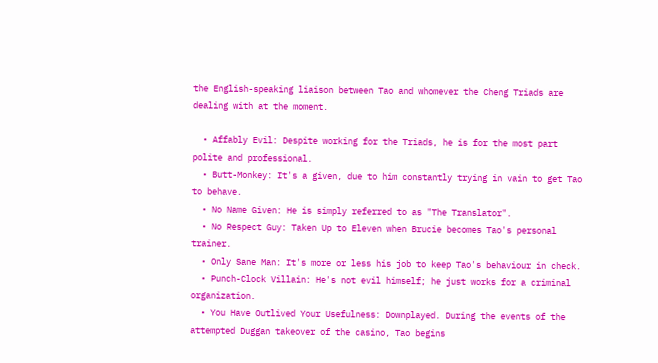the English-speaking liaison between Tao and whomever the Cheng Triads are dealing with at the moment.

  • Affably Evil: Despite working for the Triads, he is for the most part polite and professional.
  • Butt-Monkey: It's a given, due to him constantly trying in vain to get Tao to behave.
  • No Name Given: He is simply referred to as "The Translator".
  • No Respect Guy: Taken Up to Eleven when Brucie becomes Tao's personal trainer.
  • Only Sane Man: It's more or less his job to keep Tao's behaviour in check.
  • Punch-Clock Villain: He's not evil himself; he just works for a criminal organization.
  • You Have Outlived Your Usefulness: Downplayed. During the events of the attempted Duggan takeover of the casino, Tao begins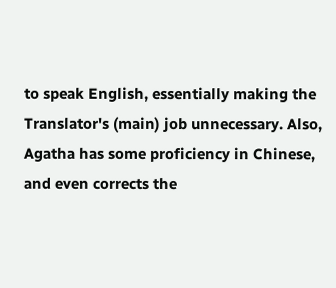to speak English, essentially making the Translator's (main) job unnecessary. Also, Agatha has some proficiency in Chinese, and even corrects the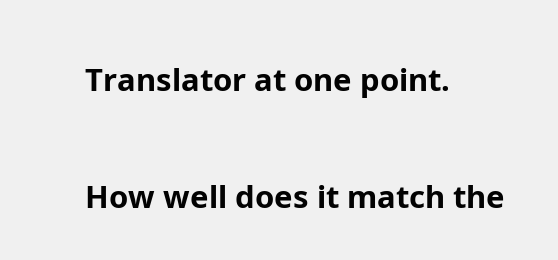Translator at one point.

How well does it match the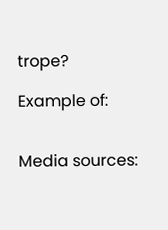trope?

Example of:


Media sources: